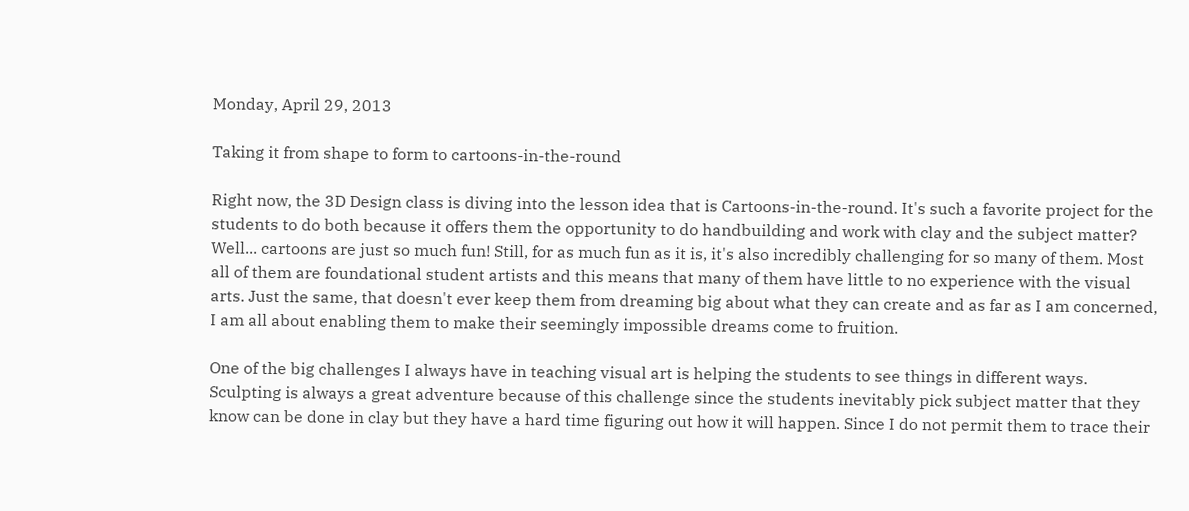Monday, April 29, 2013

Taking it from shape to form to cartoons-in-the-round

Right now, the 3D Design class is diving into the lesson idea that is Cartoons-in-the-round. It's such a favorite project for the students to do both because it offers them the opportunity to do handbuilding and work with clay and the subject matter? Well... cartoons are just so much fun! Still, for as much fun as it is, it's also incredibly challenging for so many of them. Most all of them are foundational student artists and this means that many of them have little to no experience with the visual arts. Just the same, that doesn't ever keep them from dreaming big about what they can create and as far as I am concerned, I am all about enabling them to make their seemingly impossible dreams come to fruition.

One of the big challenges I always have in teaching visual art is helping the students to see things in different ways. Sculpting is always a great adventure because of this challenge since the students inevitably pick subject matter that they know can be done in clay but they have a hard time figuring out how it will happen. Since I do not permit them to trace their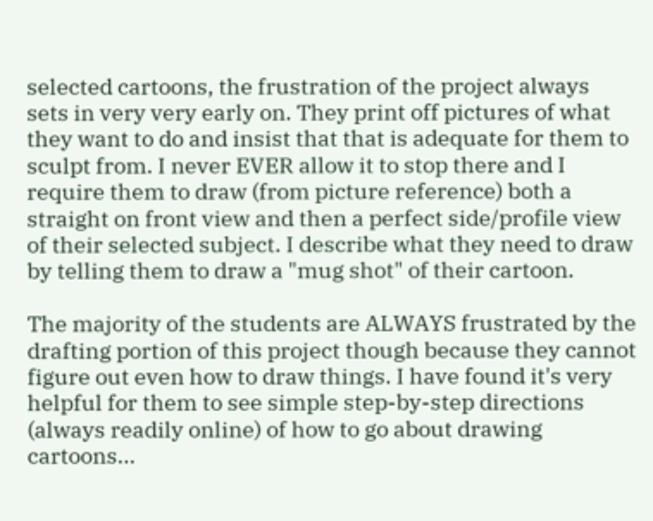selected cartoons, the frustration of the project always sets in very very early on. They print off pictures of what they want to do and insist that that is adequate for them to sculpt from. I never EVER allow it to stop there and I require them to draw (from picture reference) both a straight on front view and then a perfect side/profile view of their selected subject. I describe what they need to draw by telling them to draw a "mug shot" of their cartoon.

The majority of the students are ALWAYS frustrated by the drafting portion of this project though because they cannot figure out even how to draw things. I have found it's very helpful for them to see simple step-by-step directions (always readily online) of how to go about drawing cartoons...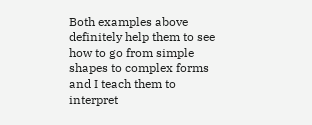Both examples above definitely help them to see how to go from simple shapes to complex forms and I teach them to interpret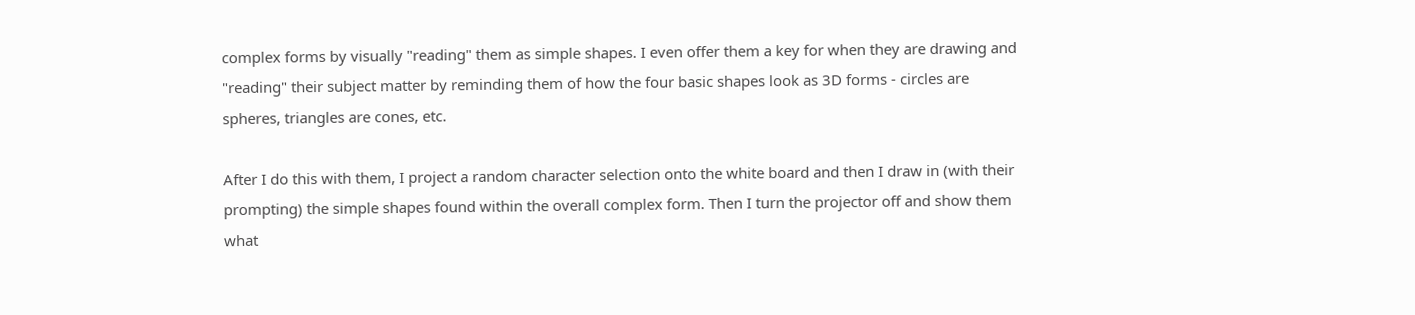complex forms by visually "reading" them as simple shapes. I even offer them a key for when they are drawing and "reading" their subject matter by reminding them of how the four basic shapes look as 3D forms - circles are spheres, triangles are cones, etc.

After I do this with them, I project a random character selection onto the white board and then I draw in (with their prompting) the simple shapes found within the overall complex form. Then I turn the projector off and show them what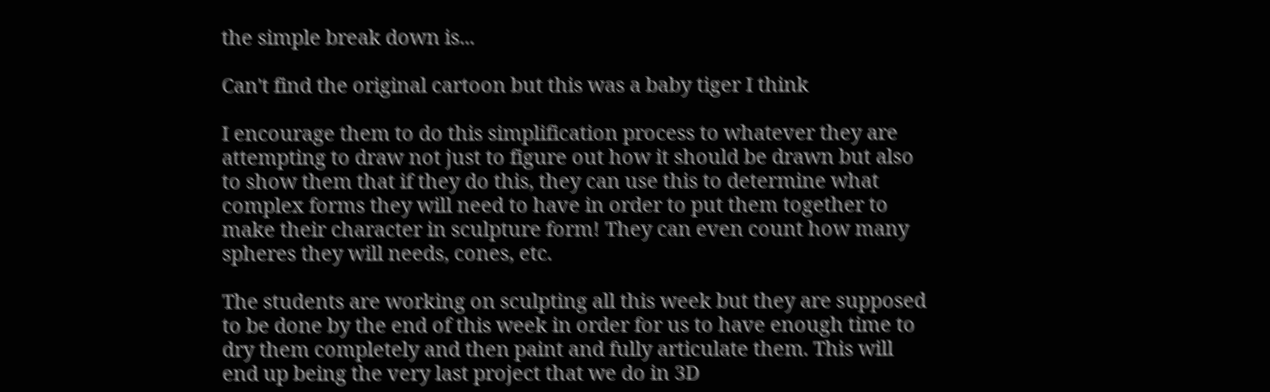the simple break down is...

Can't find the original cartoon but this was a baby tiger I think

I encourage them to do this simplification process to whatever they are attempting to draw not just to figure out how it should be drawn but also to show them that if they do this, they can use this to determine what complex forms they will need to have in order to put them together to make their character in sculpture form! They can even count how many spheres they will needs, cones, etc.

The students are working on sculpting all this week but they are supposed to be done by the end of this week in order for us to have enough time to dry them completely and then paint and fully articulate them. This will end up being the very last project that we do in 3D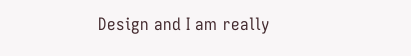Design and I am really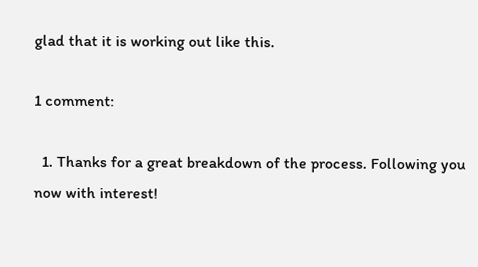glad that it is working out like this.

1 comment:

  1. Thanks for a great breakdown of the process. Following you now with interest!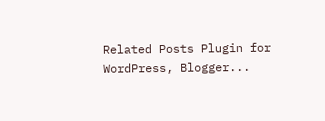Related Posts Plugin for WordPress, Blogger...